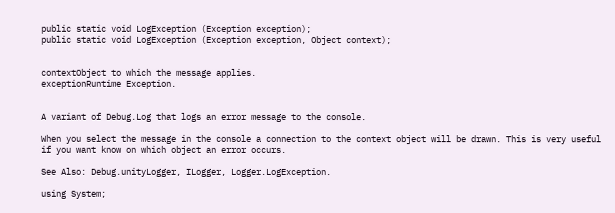public static void LogException (Exception exception);
public static void LogException (Exception exception, Object context);


contextObject to which the message applies.
exceptionRuntime Exception.


A variant of Debug.Log that logs an error message to the console.

When you select the message in the console a connection to the context object will be drawn. This is very useful if you want know on which object an error occurs.

See Also: Debug.unityLogger, ILogger, Logger.LogException.

using System;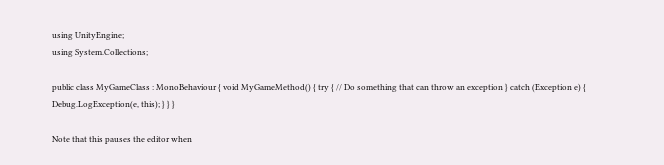using UnityEngine;
using System.Collections;

public class MyGameClass : MonoBehaviour { void MyGameMethod() { try { // Do something that can throw an exception } catch (Exception e) { Debug.LogException(e, this); } } }

Note that this pauses the editor when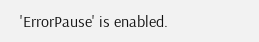'ErrorPause' is enabled.